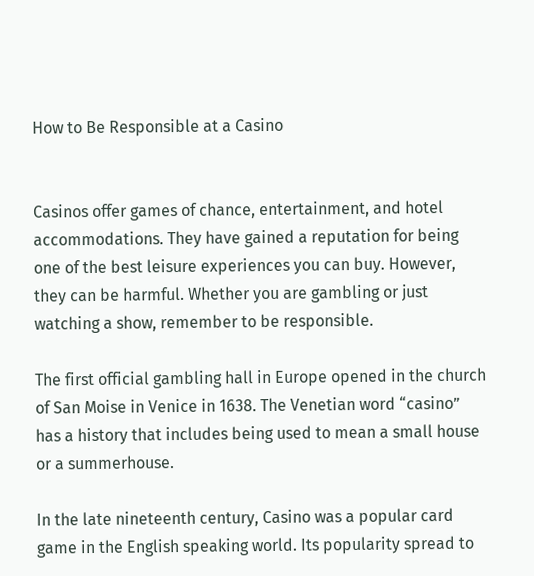How to Be Responsible at a Casino


Casinos offer games of chance, entertainment, and hotel accommodations. They have gained a reputation for being one of the best leisure experiences you can buy. However, they can be harmful. Whether you are gambling or just watching a show, remember to be responsible.

The first official gambling hall in Europe opened in the church of San Moise in Venice in 1638. The Venetian word “casino” has a history that includes being used to mean a small house or a summerhouse.

In the late nineteenth century, Casino was a popular card game in the English speaking world. Its popularity spread to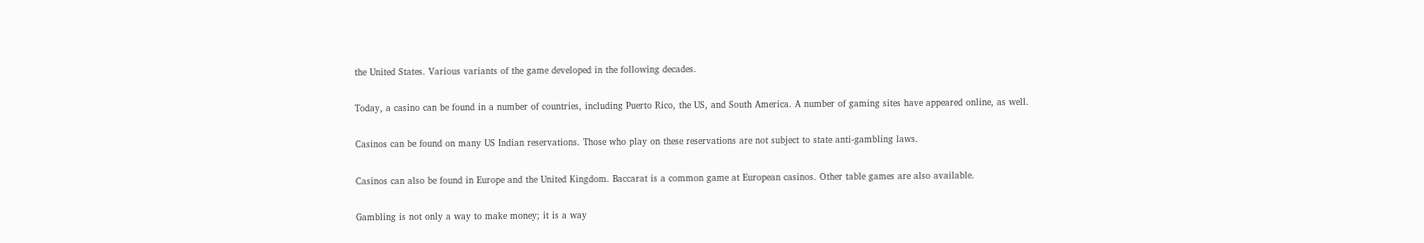the United States. Various variants of the game developed in the following decades.

Today, a casino can be found in a number of countries, including Puerto Rico, the US, and South America. A number of gaming sites have appeared online, as well.

Casinos can be found on many US Indian reservations. Those who play on these reservations are not subject to state anti-gambling laws.

Casinos can also be found in Europe and the United Kingdom. Baccarat is a common game at European casinos. Other table games are also available.

Gambling is not only a way to make money; it is a way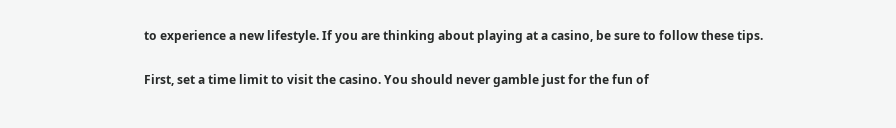to experience a new lifestyle. If you are thinking about playing at a casino, be sure to follow these tips.

First, set a time limit to visit the casino. You should never gamble just for the fun of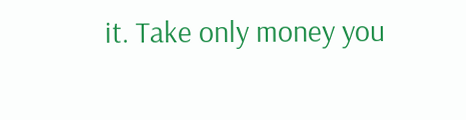it. Take only money you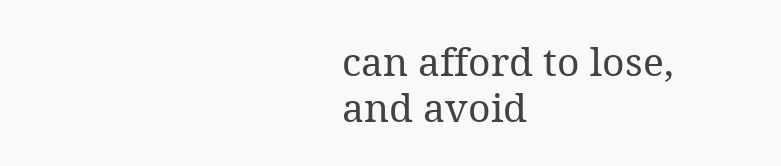can afford to lose, and avoid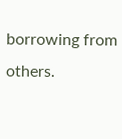borrowing from others.